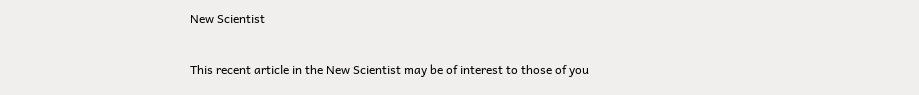New Scientist

This recent article in the New Scientist may be of interest to those of you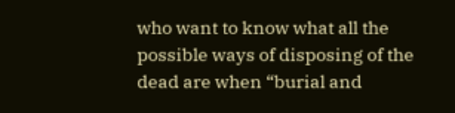who want to know what all the possible ways of disposing of the dead are when “burial and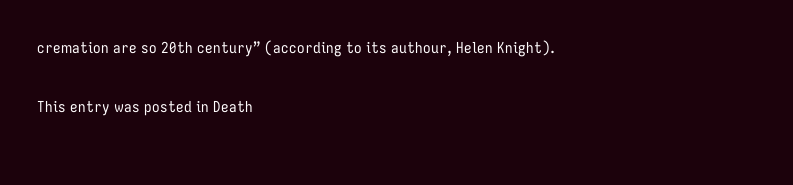cremation are so 20th century” (according to its authour, Helen Knight).

This entry was posted in Death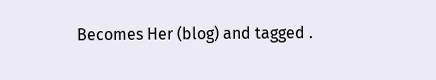Becomes Her (blog) and tagged .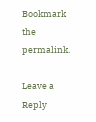Bookmark the permalink.

Leave a Reply